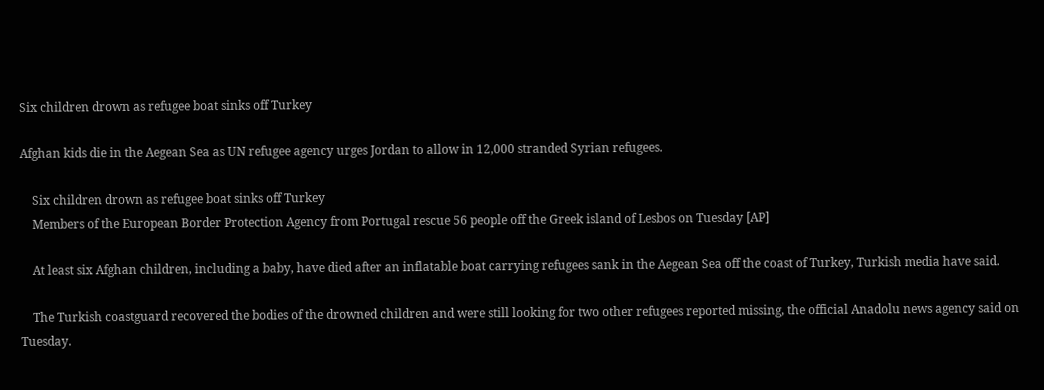Six children drown as refugee boat sinks off Turkey

Afghan kids die in the Aegean Sea as UN refugee agency urges Jordan to allow in 12,000 stranded Syrian refugees.

    Six children drown as refugee boat sinks off Turkey
    Members of the European Border Protection Agency from Portugal rescue 56 people off the Greek island of Lesbos on Tuesday [AP]

    At least six Afghan children, including a baby, have died after an inflatable boat carrying refugees sank in the Aegean Sea off the coast of Turkey, Turkish media have said.

    The Turkish coastguard recovered the bodies of the drowned children and were still looking for two other refugees reported missing, the official Anadolu news agency said on Tuesday.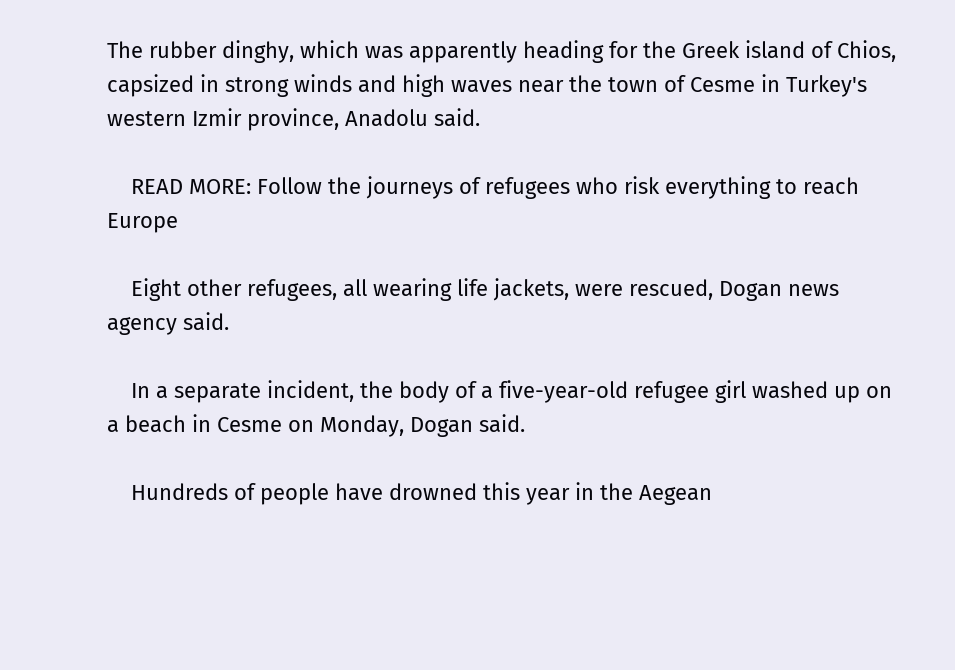The rubber dinghy, which was apparently heading for the Greek island of Chios, capsized in strong winds and high waves near the town of Cesme in Turkey's western Izmir province, Anadolu said.

    READ MORE: Follow the journeys of refugees who risk everything to reach Europe

    Eight other refugees, all wearing life jackets, were rescued, Dogan news agency said.

    In a separate incident, the body of a five-year-old refugee girl washed up on a beach in Cesme on Monday, Dogan said.

    Hundreds of people have drowned this year in the Aegean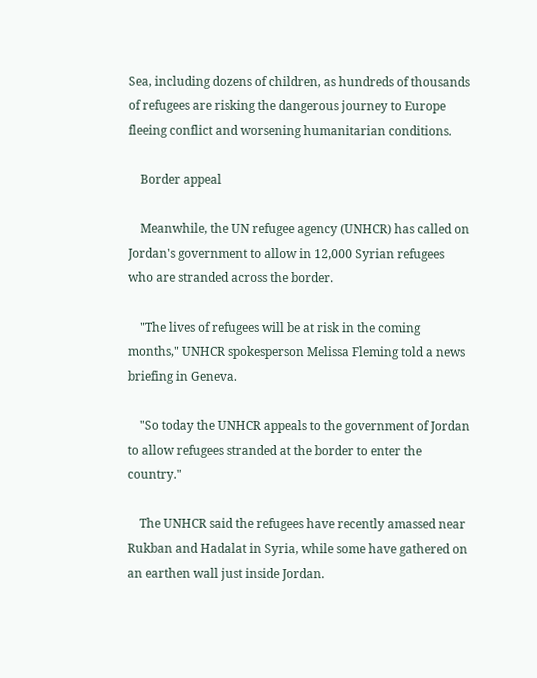Sea, including dozens of children, as hundreds of thousands of refugees are risking the dangerous journey to Europe fleeing conflict and worsening humanitarian conditions.

    Border appeal

    Meanwhile, the UN refugee agency (UNHCR) has called on Jordan's government to allow in 12,000 Syrian refugees who are stranded across the border.

    "The lives of refugees will be at risk in the coming months," UNHCR spokesperson Melissa Fleming told a news briefing in Geneva.

    "So today the UNHCR appeals to the government of Jordan to allow refugees stranded at the border to enter the country."

    The UNHCR said the refugees have recently amassed near Rukban and Hadalat in Syria, while some have gathered on an earthen wall just inside Jordan.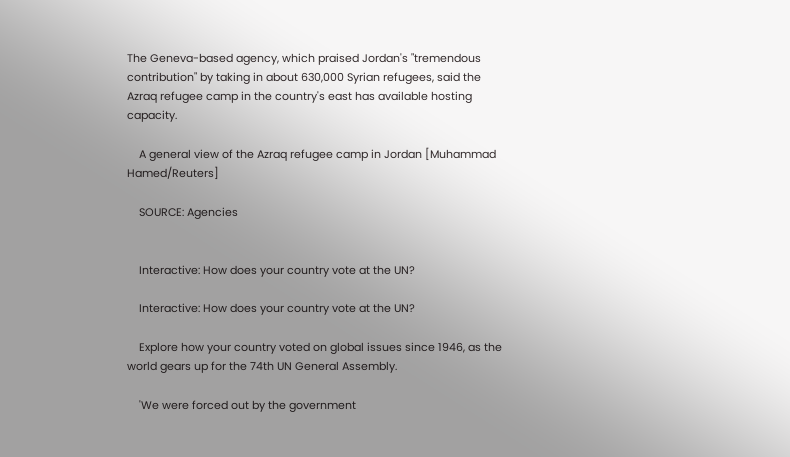The Geneva-based agency, which praised Jordan's "tremendous contribution" by taking in about 630,000 Syrian refugees, said the Azraq refugee camp in the country's east has available hosting capacity.

    A general view of the Azraq refugee camp in Jordan [Muhammad Hamed/Reuters]

    SOURCE: Agencies


    Interactive: How does your country vote at the UN?

    Interactive: How does your country vote at the UN?

    Explore how your country voted on global issues since 1946, as the world gears up for the 74th UN General Assembly.

    'We were forced out by the government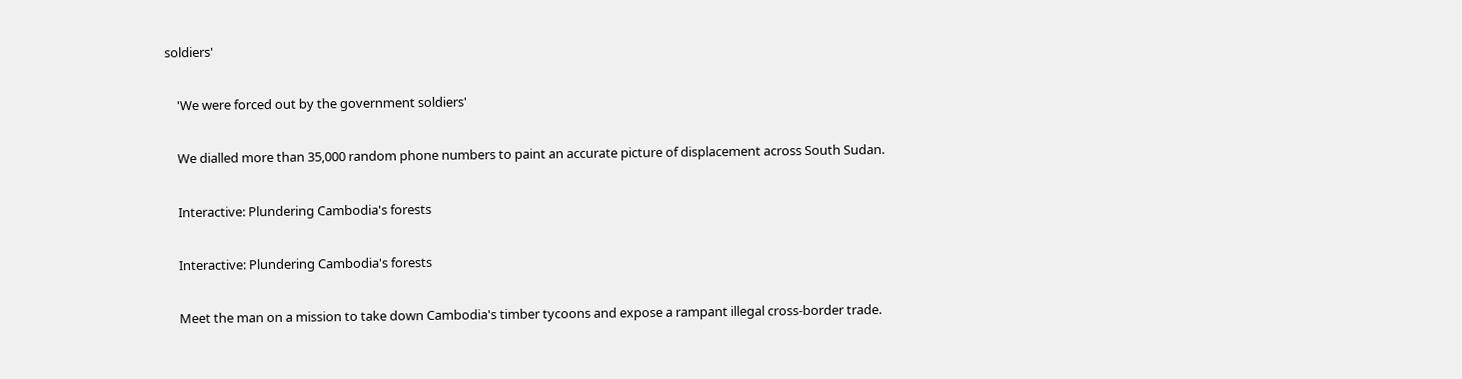soldiers'

    'We were forced out by the government soldiers'

    We dialled more than 35,000 random phone numbers to paint an accurate picture of displacement across South Sudan.

    Interactive: Plundering Cambodia's forests

    Interactive: Plundering Cambodia's forests

    Meet the man on a mission to take down Cambodia's timber tycoons and expose a rampant illegal cross-border trade.